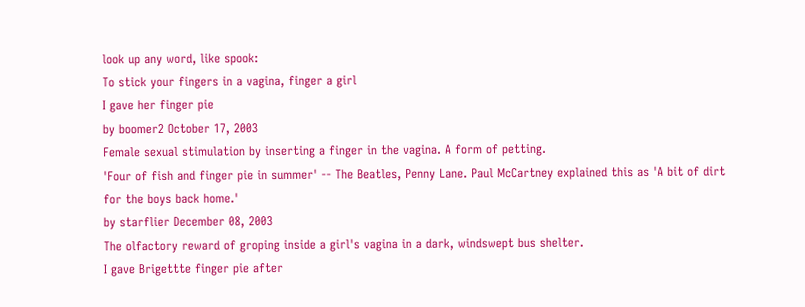look up any word, like spook:
To stick your fingers in a vagina, finger a girl
I gave her finger pie
by boomer2 October 17, 2003
Female sexual stimulation by inserting a finger in the vagina. A form of petting.
'Four of fish and finger pie in summer' -- The Beatles, Penny Lane. Paul McCartney explained this as 'A bit of dirt for the boys back home.'
by starflier December 08, 2003
The olfactory reward of groping inside a girl's vagina in a dark, windswept bus shelter.
I gave Brigettte finger pie after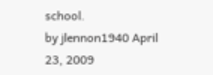school.
by jlennon1940 April 23, 2009